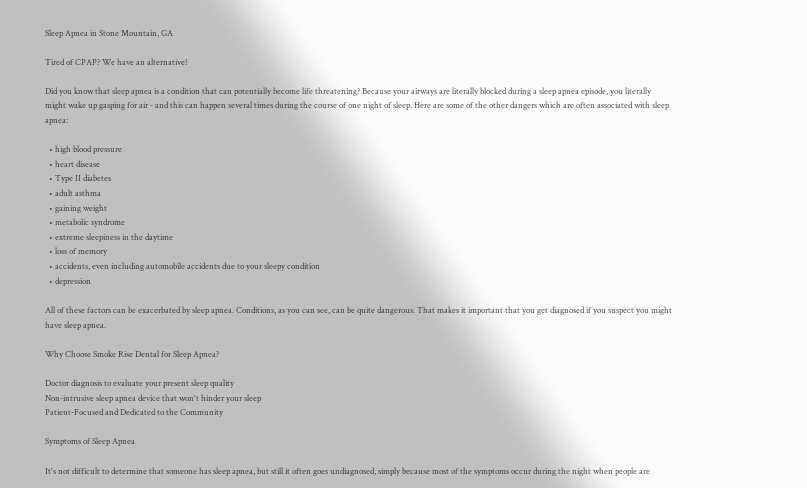Sleep Apnea in Stone Mountain, GA

Tired of CPAP? We have an alternative!

Did you know that sleep apnea is a condition that can potentially become life threatening? Because your airways are literally blocked during a sleep apnea episode, you literally might wake up gasping for air - and this can happen several times during the course of one night of sleep. Here are some of the other dangers which are often associated with sleep apnea:

  • high blood pressure
  • heart disease
  • Type II diabetes
  • adult asthma
  • gaining weight
  • metabolic syndrome
  • extreme sleepiness in the daytime
  • loss of memory
  • accidents, even including automobile accidents due to your sleepy condition
  • depression

All of these factors can be exacerbated by sleep apnea. Conditions, as you can see, can be quite dangerous. That makes it important that you get diagnosed if you suspect you might have sleep apnea.

Why Choose Smoke Rise Dental for Sleep Apnea?

Doctor diagnosis to evaluate your present sleep quality
Non-intrusive sleep apnea device that won't hinder your sleep
Patient-Focused and Dedicated to the Community

Symptoms of Sleep Apnea

It's not difficult to determine that someone has sleep apnea, but still it often goes undiagnosed, simply because most of the symptoms occur during the night when people are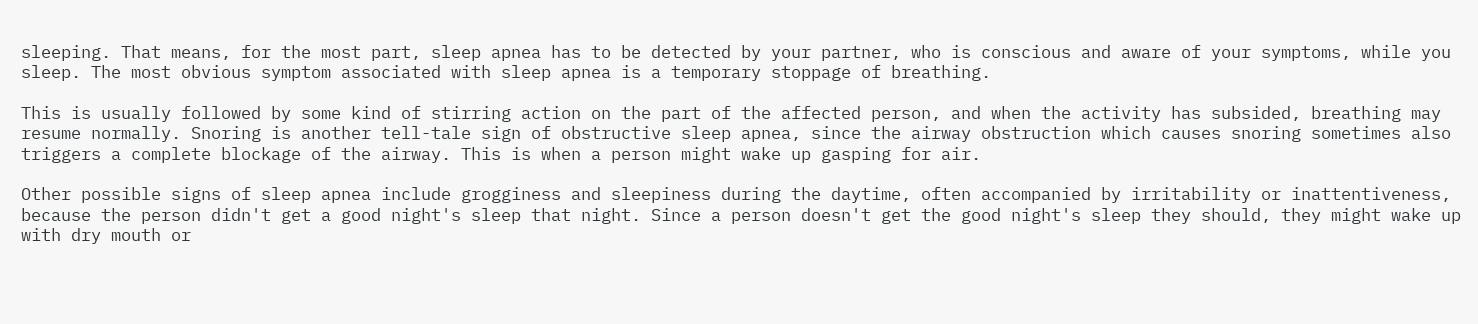sleeping. That means, for the most part, sleep apnea has to be detected by your partner, who is conscious and aware of your symptoms, while you sleep. The most obvious symptom associated with sleep apnea is a temporary stoppage of breathing.

This is usually followed by some kind of stirring action on the part of the affected person, and when the activity has subsided, breathing may resume normally. Snoring is another tell-tale sign of obstructive sleep apnea, since the airway obstruction which causes snoring sometimes also triggers a complete blockage of the airway. This is when a person might wake up gasping for air.

Other possible signs of sleep apnea include grogginess and sleepiness during the daytime, often accompanied by irritability or inattentiveness, because the person didn't get a good night's sleep that night. Since a person doesn't get the good night's sleep they should, they might wake up with dry mouth or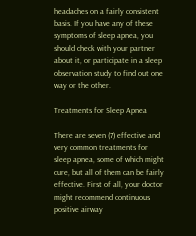headaches on a fairly consistent basis. If you have any of these symptoms of sleep apnea, you should check with your partner about it, or participate in a sleep observation study to find out one way or the other.

Treatments for Sleep Apnea

There are seven (7) effective and very common treatments for sleep apnea, some of which might cure, but all of them can be fairly effective. First of all, your doctor might recommend continuous positive airway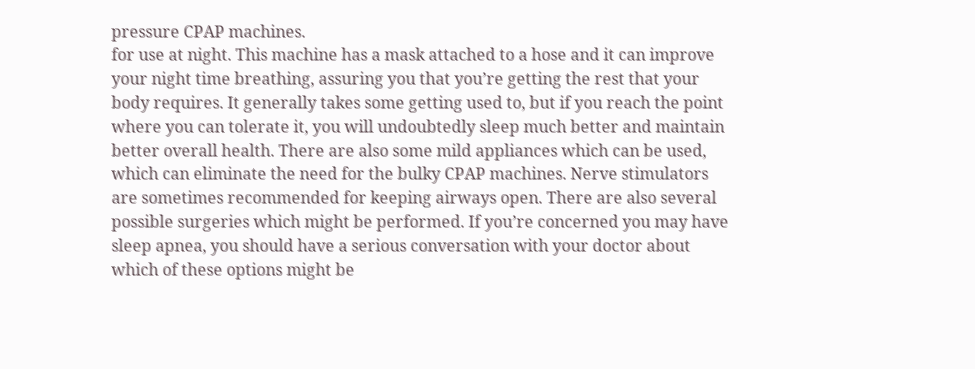pressure CPAP machines.
for use at night. This machine has a mask attached to a hose and it can improve your night time breathing, assuring you that you’re getting the rest that your body requires. It generally takes some getting used to, but if you reach the point where you can tolerate it, you will undoubtedly sleep much better and maintain better overall health. There are also some mild appliances which can be used, which can eliminate the need for the bulky CPAP machines. Nerve stimulators are sometimes recommended for keeping airways open. There are also several possible surgeries which might be performed. If you’re concerned you may have sleep apnea, you should have a serious conversation with your doctor about which of these options might be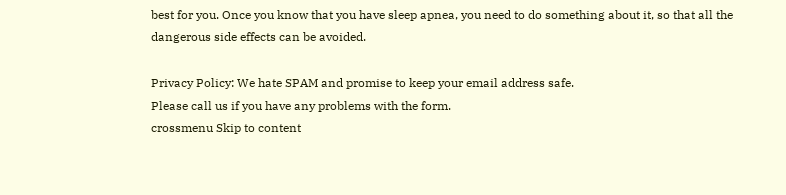best for you. Once you know that you have sleep apnea, you need to do something about it, so that all the dangerous side effects can be avoided.

Privacy Policy: We hate SPAM and promise to keep your email address safe.
Please call us if you have any problems with the form.
crossmenu Skip to content